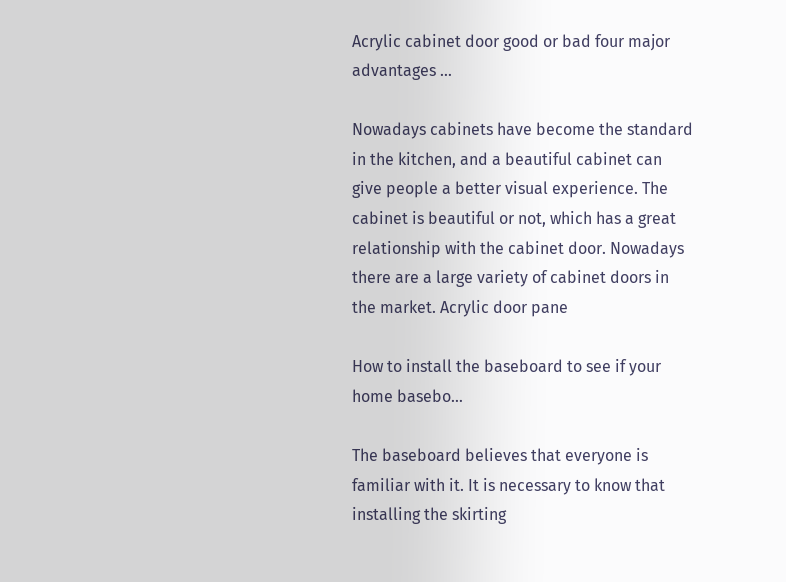Acrylic cabinet door good or bad four major advantages …

Nowadays cabinets have become the standard in the kitchen, and a beautiful cabinet can give people a better visual experience. The cabinet is beautiful or not, which has a great relationship with the cabinet door. Nowadays there are a large variety of cabinet doors in the market. Acrylic door pane

How to install the baseboard to see if your home basebo…

The baseboard believes that everyone is familiar with it. It is necessary to know that installing the skirting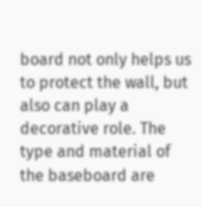board not only helps us to protect the wall, but also can play a decorative role. The type and material of the baseboard are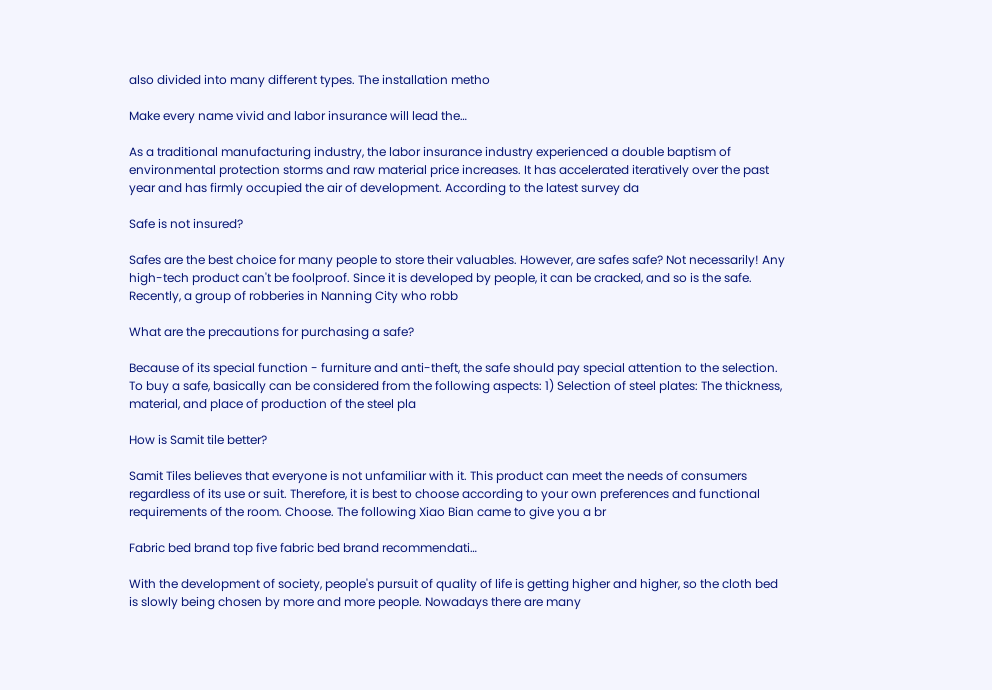also divided into many different types. The installation metho

Make every name vivid and labor insurance will lead the…

As a traditional manufacturing industry, the labor insurance industry experienced a double baptism of environmental protection storms and raw material price increases. It has accelerated iteratively over the past year and has firmly occupied the air of development. According to the latest survey da

Safe is not insured?

Safes are the best choice for many people to store their valuables. However, are safes safe? Not necessarily! Any high-tech product can't be foolproof. Since it is developed by people, it can be cracked, and so is the safe. Recently, a group of robberies in Nanning City who robb

What are the precautions for purchasing a safe?

Because of its special function - furniture and anti-theft, the safe should pay special attention to the selection. To buy a safe, basically can be considered from the following aspects: 1) Selection of steel plates: The thickness, material, and place of production of the steel pla

How is Samit tile better?

Samit Tiles believes that everyone is not unfamiliar with it. This product can meet the needs of consumers regardless of its use or suit. Therefore, it is best to choose according to your own preferences and functional requirements of the room. Choose. The following Xiao Bian came to give you a br

Fabric bed brand top five fabric bed brand recommendati…

With the development of society, people's pursuit of quality of life is getting higher and higher, so the cloth bed is slowly being chosen by more and more people. Nowadays there are many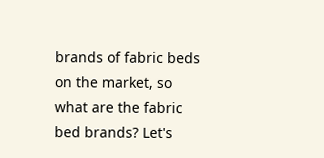brands of fabric beds on the market, so what are the fabric bed brands? Let's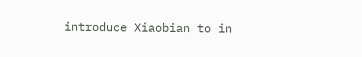introduce Xiaobian to in